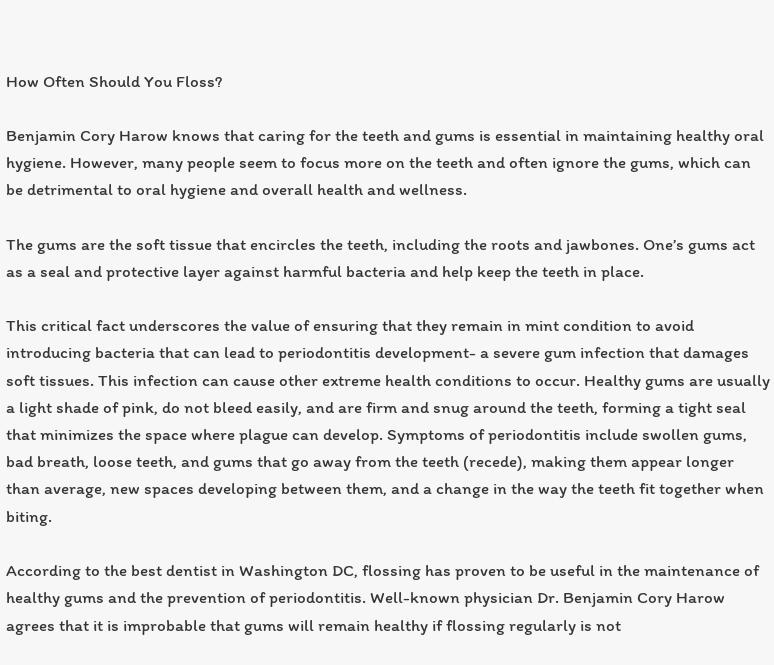How Often Should You Floss?

Benjamin Cory Harow knows that caring for the teeth and gums is essential in maintaining healthy oral hygiene. However, many people seem to focus more on the teeth and often ignore the gums, which can be detrimental to oral hygiene and overall health and wellness.

The gums are the soft tissue that encircles the teeth, including the roots and jawbones. One’s gums act as a seal and protective layer against harmful bacteria and help keep the teeth in place.

This critical fact underscores the value of ensuring that they remain in mint condition to avoid introducing bacteria that can lead to periodontitis development- a severe gum infection that damages soft tissues. This infection can cause other extreme health conditions to occur. Healthy gums are usually a light shade of pink, do not bleed easily, and are firm and snug around the teeth, forming a tight seal that minimizes the space where plague can develop. Symptoms of periodontitis include swollen gums, bad breath, loose teeth, and gums that go away from the teeth (recede), making them appear longer than average, new spaces developing between them, and a change in the way the teeth fit together when biting.

According to the best dentist in Washington DC, flossing has proven to be useful in the maintenance of healthy gums and the prevention of periodontitis. Well-known physician Dr. Benjamin Cory Harow agrees that it is improbable that gums will remain healthy if flossing regularly is not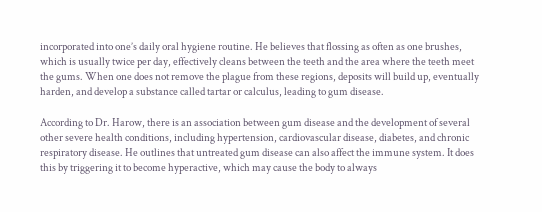incorporated into one’s daily oral hygiene routine. He believes that flossing as often as one brushes, which is usually twice per day, effectively cleans between the teeth and the area where the teeth meet the gums. When one does not remove the plague from these regions, deposits will build up, eventually harden, and develop a substance called tartar or calculus, leading to gum disease.

According to Dr. Harow, there is an association between gum disease and the development of several other severe health conditions, including hypertension, cardiovascular disease, diabetes, and chronic respiratory disease. He outlines that untreated gum disease can also affect the immune system. It does this by triggering it to become hyperactive, which may cause the body to always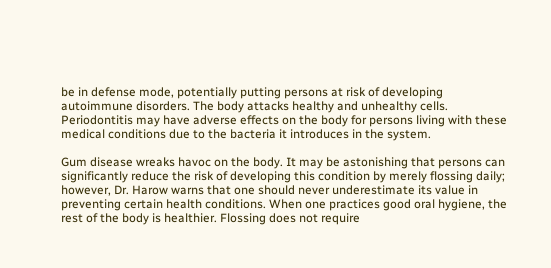be in defense mode, potentially putting persons at risk of developing autoimmune disorders. The body attacks healthy and unhealthy cells. Periodontitis may have adverse effects on the body for persons living with these medical conditions due to the bacteria it introduces in the system.

Gum disease wreaks havoc on the body. It may be astonishing that persons can significantly reduce the risk of developing this condition by merely flossing daily; however, Dr. Harow warns that one should never underestimate its value in preventing certain health conditions. When one practices good oral hygiene, the rest of the body is healthier. Flossing does not require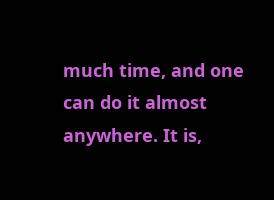much time, and one can do it almost anywhere. It is,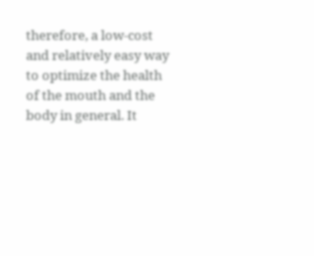therefore, a low-cost and relatively easy way to optimize the health of the mouth and the body in general. It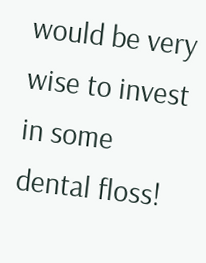would be very wise to invest in some dental floss!